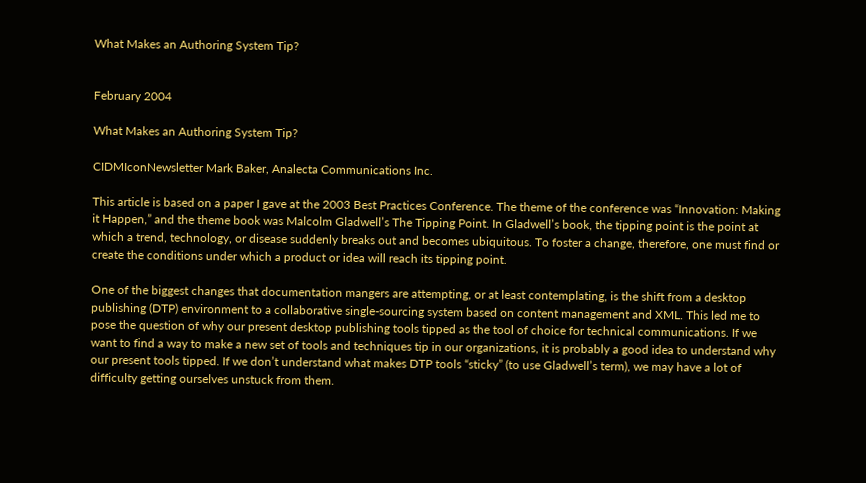What Makes an Authoring System Tip?


February 2004

What Makes an Authoring System Tip?

CIDMIconNewsletter Mark Baker, Analecta Communications Inc.

This article is based on a paper I gave at the 2003 Best Practices Conference. The theme of the conference was “Innovation: Making it Happen,” and the theme book was Malcolm Gladwell’s The Tipping Point. In Gladwell’s book, the tipping point is the point at which a trend, technology, or disease suddenly breaks out and becomes ubiquitous. To foster a change, therefore, one must find or create the conditions under which a product or idea will reach its tipping point.

One of the biggest changes that documentation mangers are attempting, or at least contemplating, is the shift from a desktop publishing (DTP) environment to a collaborative single-sourcing system based on content management and XML. This led me to pose the question of why our present desktop publishing tools tipped as the tool of choice for technical communications. If we want to find a way to make a new set of tools and techniques tip in our organizations, it is probably a good idea to understand why our present tools tipped. If we don’t understand what makes DTP tools “sticky” (to use Gladwell’s term), we may have a lot of difficulty getting ourselves unstuck from them.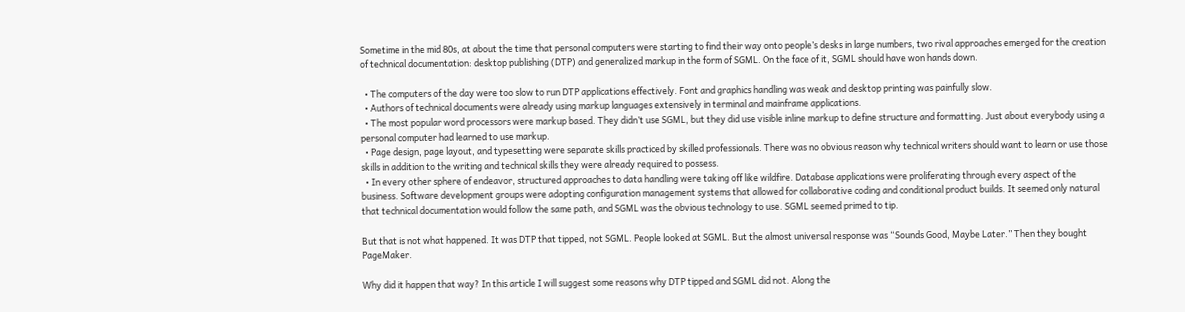Sometime in the mid 80s, at about the time that personal computers were starting to find their way onto people’s desks in large numbers, two rival approaches emerged for the creation of technical documentation: desktop publishing (DTP) and generalized markup in the form of SGML. On the face of it, SGML should have won hands down.

  • The computers of the day were too slow to run DTP applications effectively. Font and graphics handling was weak and desktop printing was painfully slow.
  • Authors of technical documents were already using markup languages extensively in terminal and mainframe applications.
  • The most popular word processors were markup based. They didn’t use SGML, but they did use visible inline markup to define structure and formatting. Just about everybody using a personal computer had learned to use markup.
  • Page design, page layout, and typesetting were separate skills practiced by skilled professionals. There was no obvious reason why technical writers should want to learn or use those skills in addition to the writing and technical skills they were already required to possess.
  • In every other sphere of endeavor, structured approaches to data handling were taking off like wildfire. Database applications were proliferating through every aspect of the business. Software development groups were adopting configuration management systems that allowed for collaborative coding and conditional product builds. It seemed only natural that technical documentation would follow the same path, and SGML was the obvious technology to use. SGML seemed primed to tip.

But that is not what happened. It was DTP that tipped, not SGML. People looked at SGML. But the almost universal response was “Sounds Good, Maybe Later.” Then they bought PageMaker.

Why did it happen that way? In this article I will suggest some reasons why DTP tipped and SGML did not. Along the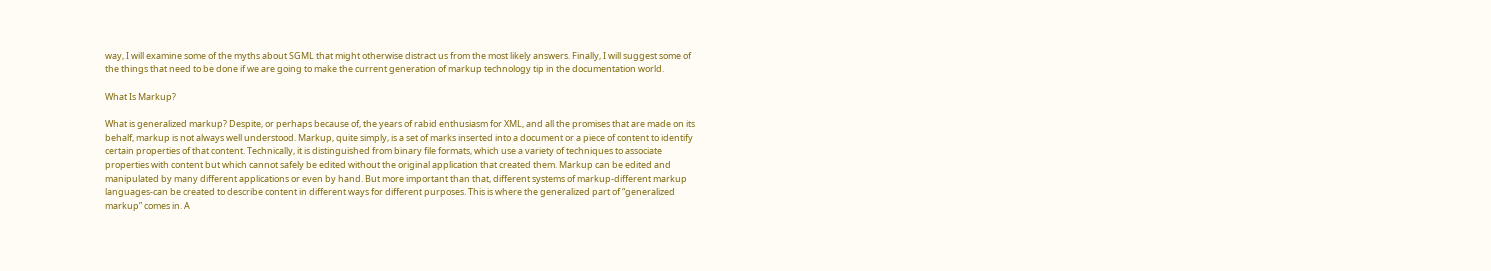way, I will examine some of the myths about SGML that might otherwise distract us from the most likely answers. Finally, I will suggest some of the things that need to be done if we are going to make the current generation of markup technology tip in the documentation world.

What Is Markup?

What is generalized markup? Despite, or perhaps because of, the years of rabid enthusiasm for XML, and all the promises that are made on its behalf, markup is not always well understood. Markup, quite simply, is a set of marks inserted into a document or a piece of content to identify certain properties of that content. Technically, it is distinguished from binary file formats, which use a variety of techniques to associate properties with content but which cannot safely be edited without the original application that created them. Markup can be edited and manipulated by many different applications or even by hand. But more important than that, different systems of markup-different markup languages-can be created to describe content in different ways for different purposes. This is where the generalized part of “generalized markup” comes in. A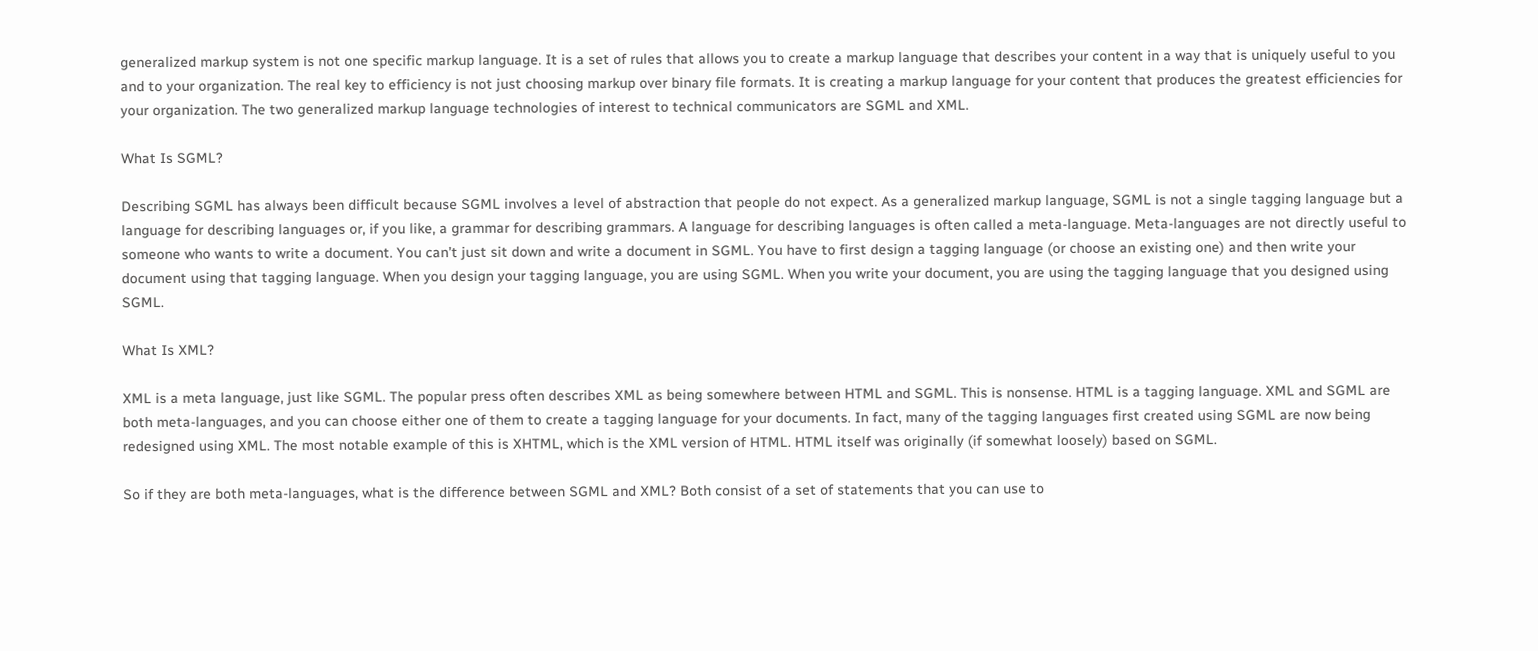generalized markup system is not one specific markup language. It is a set of rules that allows you to create a markup language that describes your content in a way that is uniquely useful to you and to your organization. The real key to efficiency is not just choosing markup over binary file formats. It is creating a markup language for your content that produces the greatest efficiencies for your organization. The two generalized markup language technologies of interest to technical communicators are SGML and XML.

What Is SGML?

Describing SGML has always been difficult because SGML involves a level of abstraction that people do not expect. As a generalized markup language, SGML is not a single tagging language but a language for describing languages or, if you like, a grammar for describing grammars. A language for describing languages is often called a meta-language. Meta-languages are not directly useful to someone who wants to write a document. You can’t just sit down and write a document in SGML. You have to first design a tagging language (or choose an existing one) and then write your document using that tagging language. When you design your tagging language, you are using SGML. When you write your document, you are using the tagging language that you designed using SGML.

What Is XML?

XML is a meta language, just like SGML. The popular press often describes XML as being somewhere between HTML and SGML. This is nonsense. HTML is a tagging language. XML and SGML are both meta-languages, and you can choose either one of them to create a tagging language for your documents. In fact, many of the tagging languages first created using SGML are now being redesigned using XML. The most notable example of this is XHTML, which is the XML version of HTML. HTML itself was originally (if somewhat loosely) based on SGML.

So if they are both meta-languages, what is the difference between SGML and XML? Both consist of a set of statements that you can use to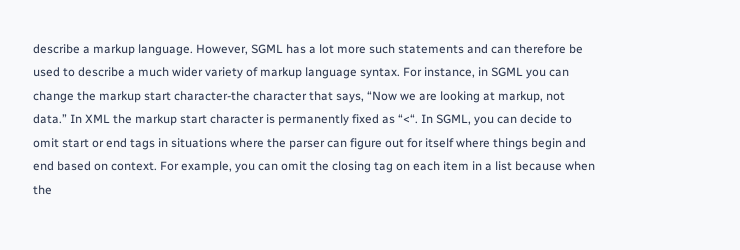describe a markup language. However, SGML has a lot more such statements and can therefore be used to describe a much wider variety of markup language syntax. For instance, in SGML you can change the markup start character-the character that says, “Now we are looking at markup, not data.” In XML the markup start character is permanently fixed as “<“. In SGML, you can decide to omit start or end tags in situations where the parser can figure out for itself where things begin and end based on context. For example, you can omit the closing tag on each item in a list because when the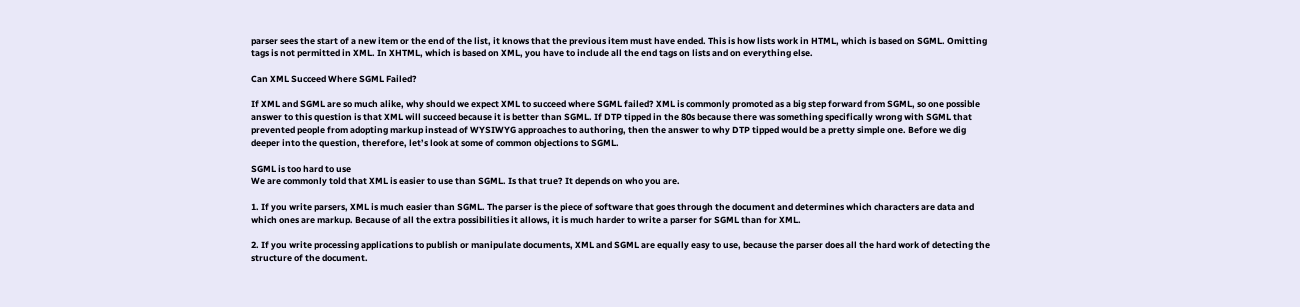parser sees the start of a new item or the end of the list, it knows that the previous item must have ended. This is how lists work in HTML, which is based on SGML. Omitting tags is not permitted in XML. In XHTML, which is based on XML, you have to include all the end tags on lists and on everything else.

Can XML Succeed Where SGML Failed?

If XML and SGML are so much alike, why should we expect XML to succeed where SGML failed? XML is commonly promoted as a big step forward from SGML, so one possible answer to this question is that XML will succeed because it is better than SGML. If DTP tipped in the 80s because there was something specifically wrong with SGML that prevented people from adopting markup instead of WYSIWYG approaches to authoring, then the answer to why DTP tipped would be a pretty simple one. Before we dig deeper into the question, therefore, let’s look at some of common objections to SGML.

SGML is too hard to use
We are commonly told that XML is easier to use than SGML. Is that true? It depends on who you are.

1. If you write parsers, XML is much easier than SGML. The parser is the piece of software that goes through the document and determines which characters are data and which ones are markup. Because of all the extra possibilities it allows, it is much harder to write a parser for SGML than for XML.

2. If you write processing applications to publish or manipulate documents, XML and SGML are equally easy to use, because the parser does all the hard work of detecting the structure of the document.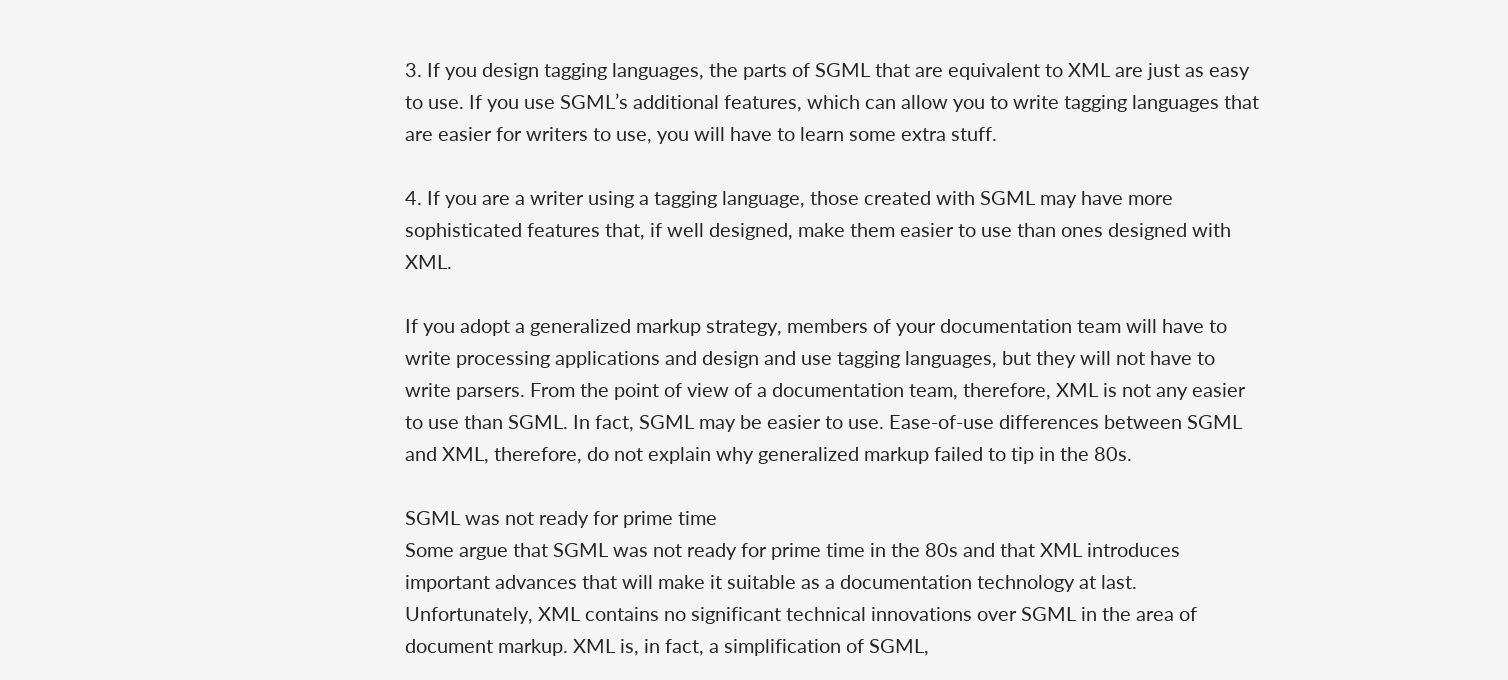3. If you design tagging languages, the parts of SGML that are equivalent to XML are just as easy to use. If you use SGML’s additional features, which can allow you to write tagging languages that are easier for writers to use, you will have to learn some extra stuff.

4. If you are a writer using a tagging language, those created with SGML may have more sophisticated features that, if well designed, make them easier to use than ones designed with XML.

If you adopt a generalized markup strategy, members of your documentation team will have to write processing applications and design and use tagging languages, but they will not have to write parsers. From the point of view of a documentation team, therefore, XML is not any easier to use than SGML. In fact, SGML may be easier to use. Ease-of-use differences between SGML and XML, therefore, do not explain why generalized markup failed to tip in the 80s.

SGML was not ready for prime time
Some argue that SGML was not ready for prime time in the 80s and that XML introduces important advances that will make it suitable as a documentation technology at last. Unfortunately, XML contains no significant technical innovations over SGML in the area of document markup. XML is, in fact, a simplification of SGML,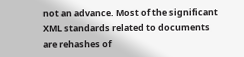not an advance. Most of the significant XML standards related to documents are rehashes of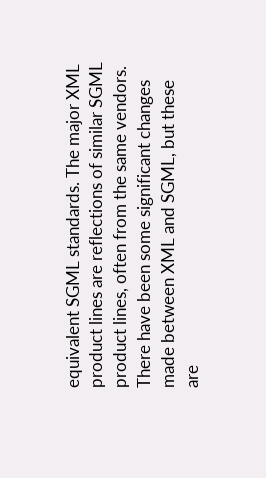equivalent SGML standards. The major XML product lines are reflections of similar SGML product lines, often from the same vendors. There have been some significant changes made between XML and SGML, but these are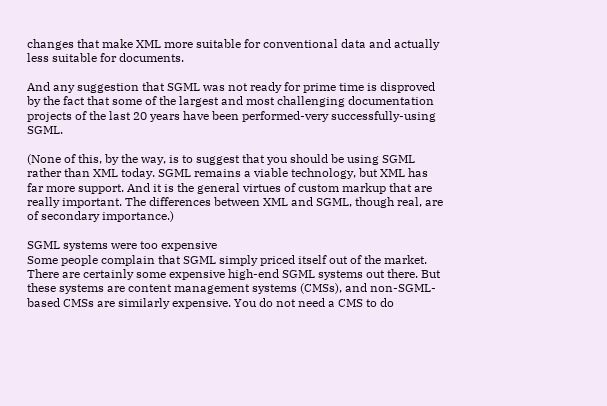changes that make XML more suitable for conventional data and actually less suitable for documents.

And any suggestion that SGML was not ready for prime time is disproved by the fact that some of the largest and most challenging documentation projects of the last 20 years have been performed-very successfully-using SGML.

(None of this, by the way, is to suggest that you should be using SGML rather than XML today. SGML remains a viable technology, but XML has far more support. And it is the general virtues of custom markup that are really important. The differences between XML and SGML, though real, are of secondary importance.)

SGML systems were too expensive
Some people complain that SGML simply priced itself out of the market. There are certainly some expensive high-end SGML systems out there. But these systems are content management systems (CMSs), and non-SGML-based CMSs are similarly expensive. You do not need a CMS to do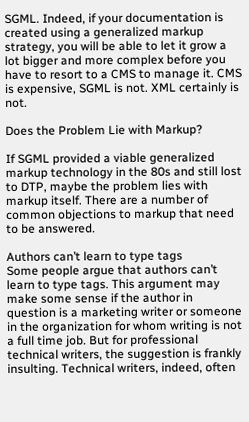SGML. Indeed, if your documentation is created using a generalized markup strategy, you will be able to let it grow a lot bigger and more complex before you have to resort to a CMS to manage it. CMS is expensive, SGML is not. XML certainly is not.

Does the Problem Lie with Markup?

If SGML provided a viable generalized markup technology in the 80s and still lost to DTP, maybe the problem lies with markup itself. There are a number of common objections to markup that need to be answered.

Authors can’t learn to type tags
Some people argue that authors can’t learn to type tags. This argument may make some sense if the author in question is a marketing writer or someone in the organization for whom writing is not a full time job. But for professional technical writers, the suggestion is frankly insulting. Technical writers, indeed, often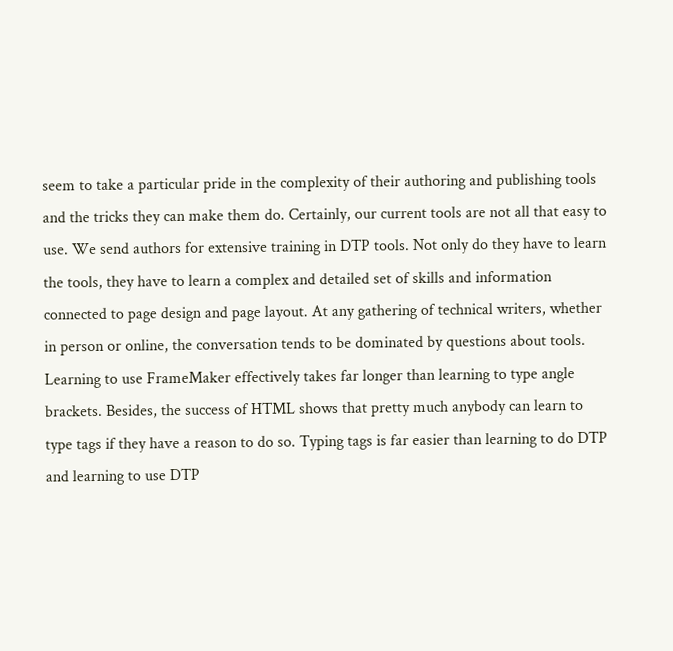seem to take a particular pride in the complexity of their authoring and publishing tools and the tricks they can make them do. Certainly, our current tools are not all that easy to use. We send authors for extensive training in DTP tools. Not only do they have to learn the tools, they have to learn a complex and detailed set of skills and information connected to page design and page layout. At any gathering of technical writers, whether in person or online, the conversation tends to be dominated by questions about tools. Learning to use FrameMaker effectively takes far longer than learning to type angle brackets. Besides, the success of HTML shows that pretty much anybody can learn to type tags if they have a reason to do so. Typing tags is far easier than learning to do DTP and learning to use DTP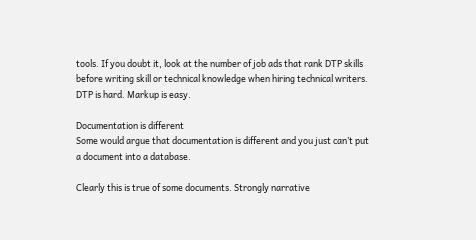tools. If you doubt it, look at the number of job ads that rank DTP skills before writing skill or technical knowledge when hiring technical writers. DTP is hard. Markup is easy.

Documentation is different
Some would argue that documentation is different and you just can’t put a document into a database.

Clearly this is true of some documents. Strongly narrative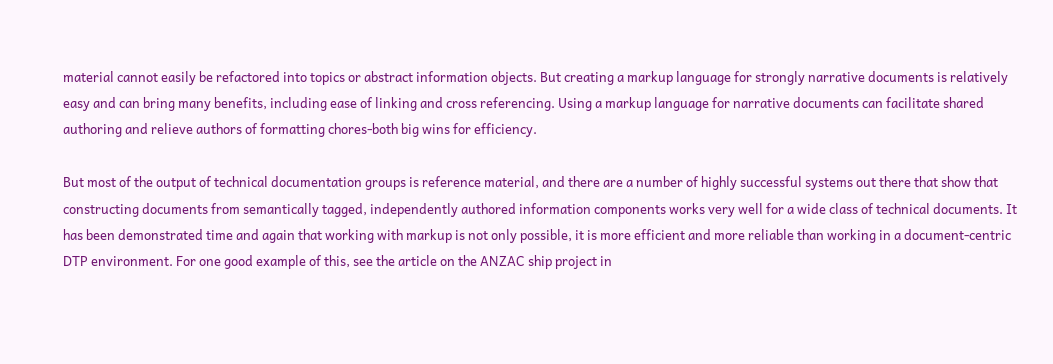material cannot easily be refactored into topics or abstract information objects. But creating a markup language for strongly narrative documents is relatively easy and can bring many benefits, including ease of linking and cross referencing. Using a markup language for narrative documents can facilitate shared authoring and relieve authors of formatting chores-both big wins for efficiency.

But most of the output of technical documentation groups is reference material, and there are a number of highly successful systems out there that show that constructing documents from semantically tagged, independently authored information components works very well for a wide class of technical documents. It has been demonstrated time and again that working with markup is not only possible, it is more efficient and more reliable than working in a document-centric DTP environment. For one good example of this, see the article on the ANZAC ship project in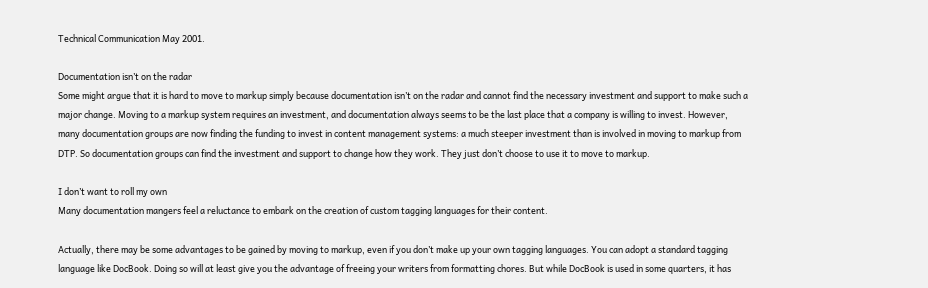Technical Communication May 2001.

Documentation isn’t on the radar
Some might argue that it is hard to move to markup simply because documentation isn’t on the radar and cannot find the necessary investment and support to make such a major change. Moving to a markup system requires an investment, and documentation always seems to be the last place that a company is willing to invest. However, many documentation groups are now finding the funding to invest in content management systems: a much steeper investment than is involved in moving to markup from DTP. So documentation groups can find the investment and support to change how they work. They just don’t choose to use it to move to markup.

I don’t want to roll my own
Many documentation mangers feel a reluctance to embark on the creation of custom tagging languages for their content.

Actually, there may be some advantages to be gained by moving to markup, even if you don’t make up your own tagging languages. You can adopt a standard tagging language like DocBook. Doing so will at least give you the advantage of freeing your writers from formatting chores. But while DocBook is used in some quarters, it has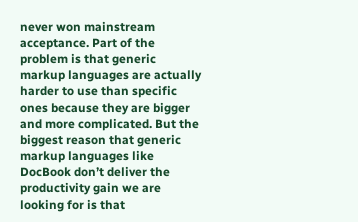never won mainstream acceptance. Part of the problem is that generic markup languages are actually harder to use than specific ones because they are bigger and more complicated. But the biggest reason that generic markup languages like DocBook don’t deliver the productivity gain we are looking for is that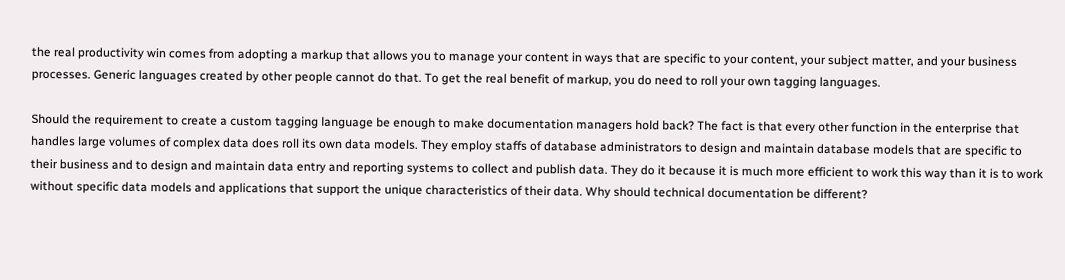the real productivity win comes from adopting a markup that allows you to manage your content in ways that are specific to your content, your subject matter, and your business processes. Generic languages created by other people cannot do that. To get the real benefit of markup, you do need to roll your own tagging languages.

Should the requirement to create a custom tagging language be enough to make documentation managers hold back? The fact is that every other function in the enterprise that handles large volumes of complex data does roll its own data models. They employ staffs of database administrators to design and maintain database models that are specific to their business and to design and maintain data entry and reporting systems to collect and publish data. They do it because it is much more efficient to work this way than it is to work without specific data models and applications that support the unique characteristics of their data. Why should technical documentation be different?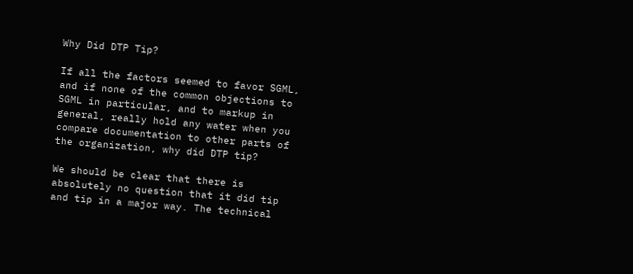Why Did DTP Tip?

If all the factors seemed to favor SGML, and if none of the common objections to SGML in particular, and to markup in general, really hold any water when you compare documentation to other parts of the organization, why did DTP tip?

We should be clear that there is absolutely no question that it did tip and tip in a major way. The technical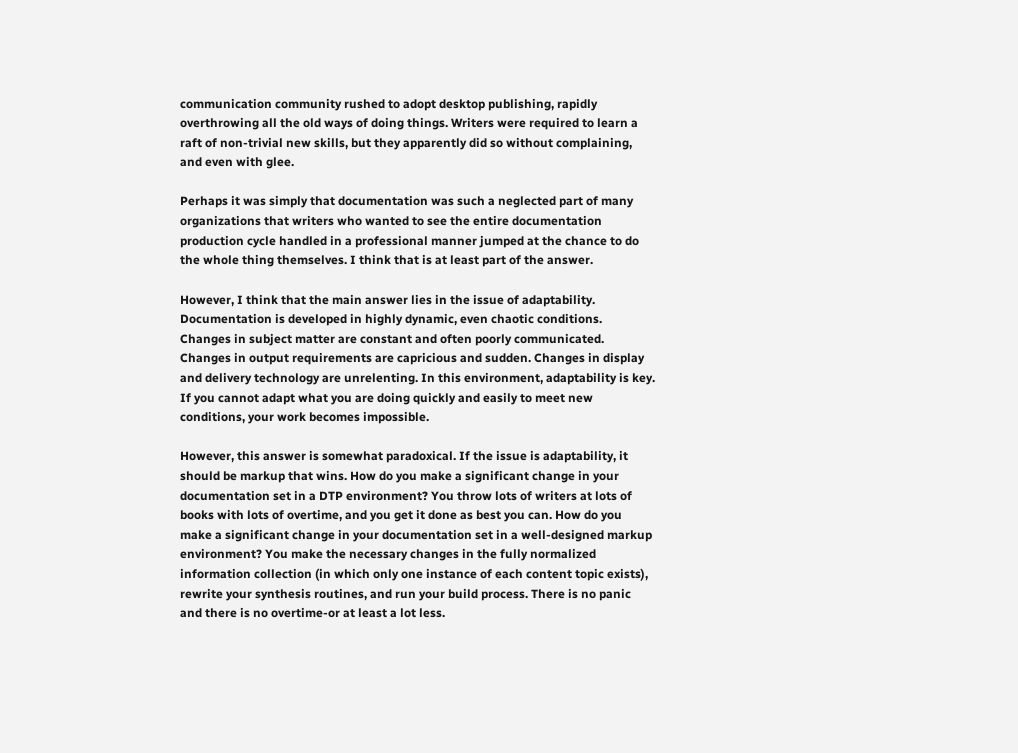communication community rushed to adopt desktop publishing, rapidly overthrowing all the old ways of doing things. Writers were required to learn a raft of non-trivial new skills, but they apparently did so without complaining, and even with glee.

Perhaps it was simply that documentation was such a neglected part of many organizations that writers who wanted to see the entire documentation production cycle handled in a professional manner jumped at the chance to do the whole thing themselves. I think that is at least part of the answer.

However, I think that the main answer lies in the issue of adaptability. Documentation is developed in highly dynamic, even chaotic conditions. Changes in subject matter are constant and often poorly communicated. Changes in output requirements are capricious and sudden. Changes in display and delivery technology are unrelenting. In this environment, adaptability is key. If you cannot adapt what you are doing quickly and easily to meet new conditions, your work becomes impossible.

However, this answer is somewhat paradoxical. If the issue is adaptability, it should be markup that wins. How do you make a significant change in your documentation set in a DTP environment? You throw lots of writers at lots of books with lots of overtime, and you get it done as best you can. How do you make a significant change in your documentation set in a well-designed markup environment? You make the necessary changes in the fully normalized information collection (in which only one instance of each content topic exists), rewrite your synthesis routines, and run your build process. There is no panic and there is no overtime-or at least a lot less.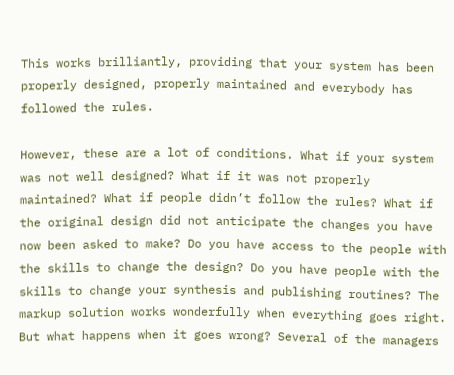This works brilliantly, providing that your system has been properly designed, properly maintained and everybody has followed the rules.

However, these are a lot of conditions. What if your system was not well designed? What if it was not properly maintained? What if people didn’t follow the rules? What if the original design did not anticipate the changes you have now been asked to make? Do you have access to the people with the skills to change the design? Do you have people with the skills to change your synthesis and publishing routines? The markup solution works wonderfully when everything goes right. But what happens when it goes wrong? Several of the managers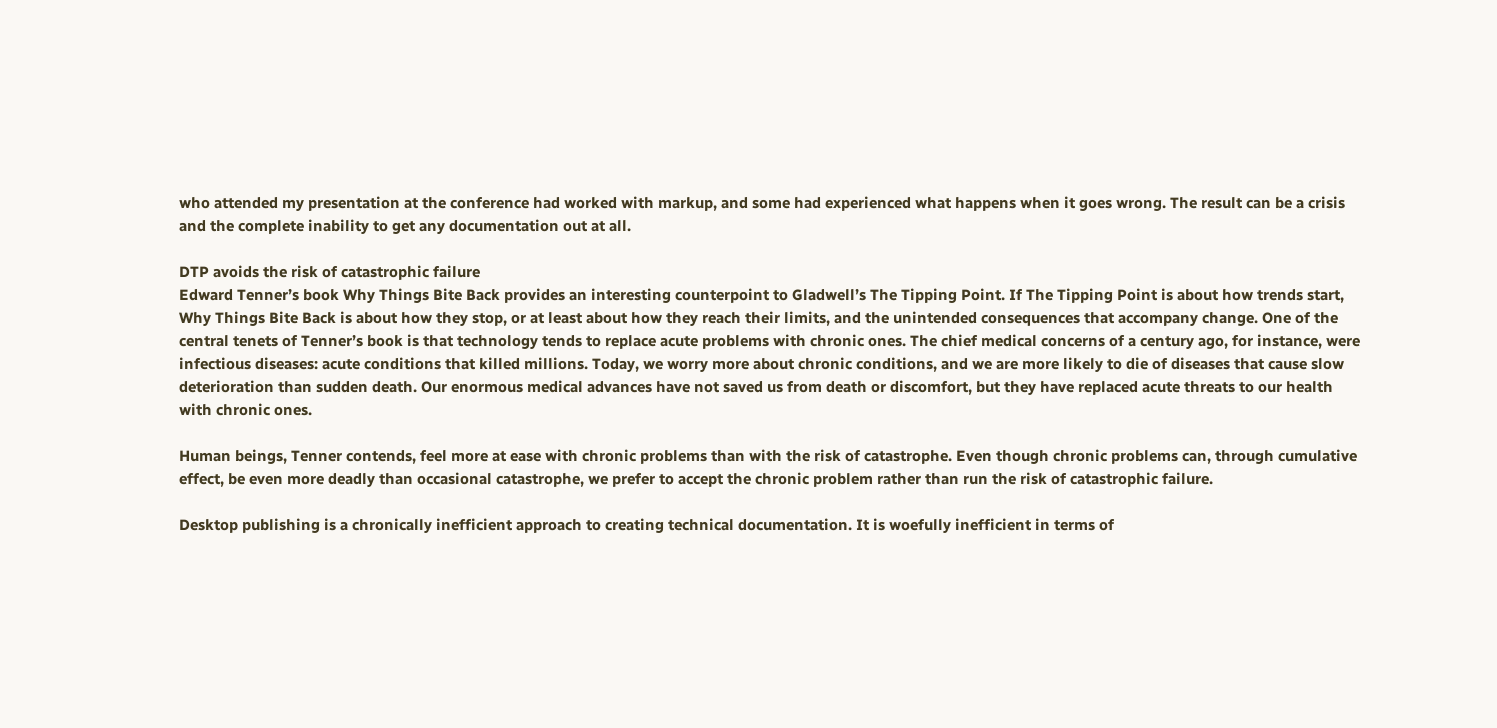who attended my presentation at the conference had worked with markup, and some had experienced what happens when it goes wrong. The result can be a crisis and the complete inability to get any documentation out at all.

DTP avoids the risk of catastrophic failure
Edward Tenner’s book Why Things Bite Back provides an interesting counterpoint to Gladwell’s The Tipping Point. If The Tipping Point is about how trends start, Why Things Bite Back is about how they stop, or at least about how they reach their limits, and the unintended consequences that accompany change. One of the central tenets of Tenner’s book is that technology tends to replace acute problems with chronic ones. The chief medical concerns of a century ago, for instance, were infectious diseases: acute conditions that killed millions. Today, we worry more about chronic conditions, and we are more likely to die of diseases that cause slow deterioration than sudden death. Our enormous medical advances have not saved us from death or discomfort, but they have replaced acute threats to our health with chronic ones.

Human beings, Tenner contends, feel more at ease with chronic problems than with the risk of catastrophe. Even though chronic problems can, through cumulative effect, be even more deadly than occasional catastrophe, we prefer to accept the chronic problem rather than run the risk of catastrophic failure.

Desktop publishing is a chronically inefficient approach to creating technical documentation. It is woefully inefficient in terms of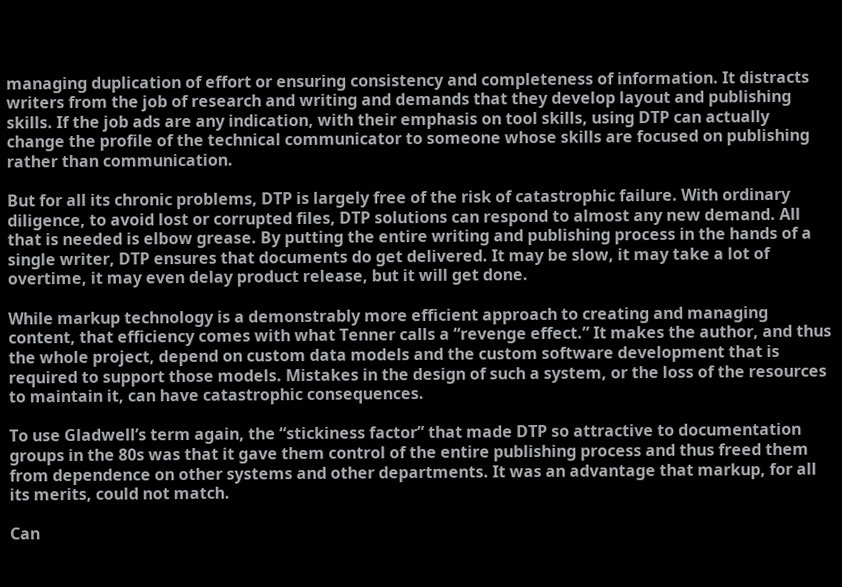managing duplication of effort or ensuring consistency and completeness of information. It distracts writers from the job of research and writing and demands that they develop layout and publishing skills. If the job ads are any indication, with their emphasis on tool skills, using DTP can actually change the profile of the technical communicator to someone whose skills are focused on publishing rather than communication.

But for all its chronic problems, DTP is largely free of the risk of catastrophic failure. With ordinary diligence, to avoid lost or corrupted files, DTP solutions can respond to almost any new demand. All that is needed is elbow grease. By putting the entire writing and publishing process in the hands of a single writer, DTP ensures that documents do get delivered. It may be slow, it may take a lot of overtime, it may even delay product release, but it will get done.

While markup technology is a demonstrably more efficient approach to creating and managing content, that efficiency comes with what Tenner calls a “revenge effect.” It makes the author, and thus the whole project, depend on custom data models and the custom software development that is required to support those models. Mistakes in the design of such a system, or the loss of the resources to maintain it, can have catastrophic consequences.

To use Gladwell’s term again, the “stickiness factor” that made DTP so attractive to documentation groups in the 80s was that it gave them control of the entire publishing process and thus freed them from dependence on other systems and other departments. It was an advantage that markup, for all its merits, could not match.

Can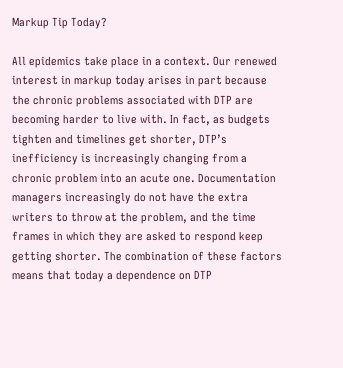Markup Tip Today?

All epidemics take place in a context. Our renewed interest in markup today arises in part because the chronic problems associated with DTP are becoming harder to live with. In fact, as budgets tighten and timelines get shorter, DTP’s inefficiency is increasingly changing from a chronic problem into an acute one. Documentation managers increasingly do not have the extra writers to throw at the problem, and the time frames in which they are asked to respond keep getting shorter. The combination of these factors means that today a dependence on DTP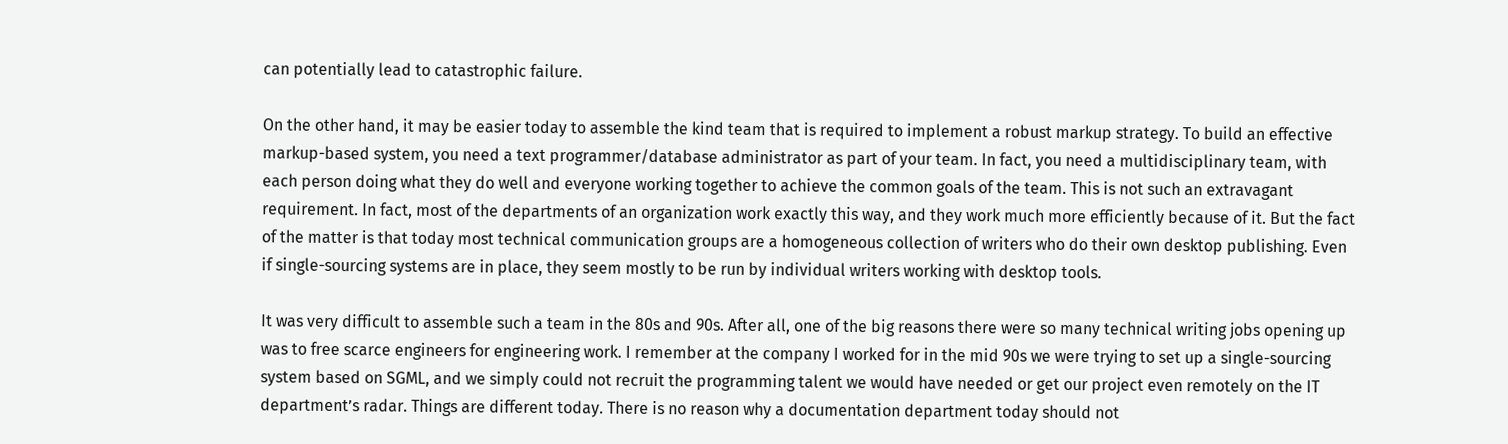can potentially lead to catastrophic failure.

On the other hand, it may be easier today to assemble the kind team that is required to implement a robust markup strategy. To build an effective markup-based system, you need a text programmer/database administrator as part of your team. In fact, you need a multidisciplinary team, with each person doing what they do well and everyone working together to achieve the common goals of the team. This is not such an extravagant requirement. In fact, most of the departments of an organization work exactly this way, and they work much more efficiently because of it. But the fact of the matter is that today most technical communication groups are a homogeneous collection of writers who do their own desktop publishing. Even if single-sourcing systems are in place, they seem mostly to be run by individual writers working with desktop tools.

It was very difficult to assemble such a team in the 80s and 90s. After all, one of the big reasons there were so many technical writing jobs opening up was to free scarce engineers for engineering work. I remember at the company I worked for in the mid 90s we were trying to set up a single-sourcing system based on SGML, and we simply could not recruit the programming talent we would have needed or get our project even remotely on the IT department’s radar. Things are different today. There is no reason why a documentation department today should not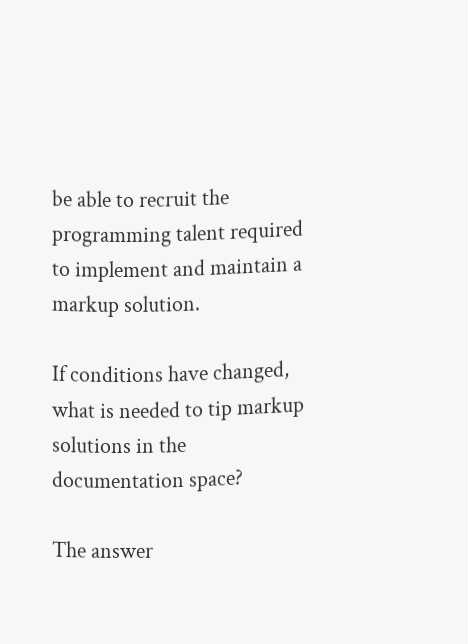be able to recruit the programming talent required to implement and maintain a markup solution.

If conditions have changed, what is needed to tip markup solutions in the documentation space?

The answer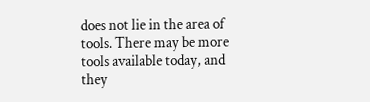does not lie in the area of tools. There may be more tools available today, and they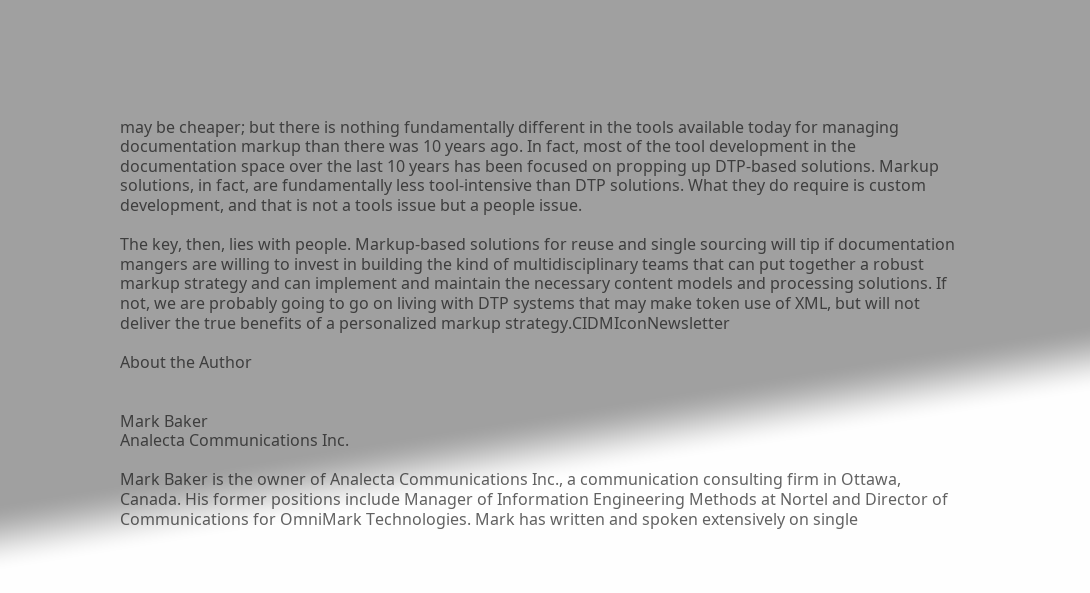may be cheaper; but there is nothing fundamentally different in the tools available today for managing documentation markup than there was 10 years ago. In fact, most of the tool development in the documentation space over the last 10 years has been focused on propping up DTP-based solutions. Markup solutions, in fact, are fundamentally less tool-intensive than DTP solutions. What they do require is custom development, and that is not a tools issue but a people issue.

The key, then, lies with people. Markup-based solutions for reuse and single sourcing will tip if documentation mangers are willing to invest in building the kind of multidisciplinary teams that can put together a robust markup strategy and can implement and maintain the necessary content models and processing solutions. If not, we are probably going to go on living with DTP systems that may make token use of XML, but will not deliver the true benefits of a personalized markup strategy.CIDMIconNewsletter

About the Author


Mark Baker
Analecta Communications Inc.

Mark Baker is the owner of Analecta Communications Inc., a communication consulting firm in Ottawa, Canada. His former positions include Manager of Information Engineering Methods at Nortel and Director of Communications for OmniMark Technologies. Mark has written and spoken extensively on single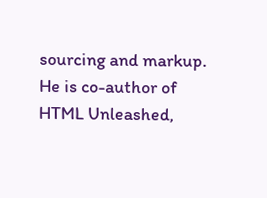sourcing and markup. He is co-author of HTML Unleashed,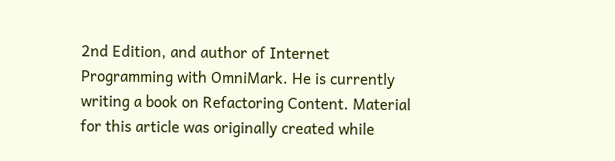2nd Edition, and author of Internet Programming with OmniMark. He is currently writing a book on Refactoring Content. Material for this article was originally created while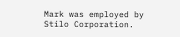Mark was employed by Stilo Corporation.